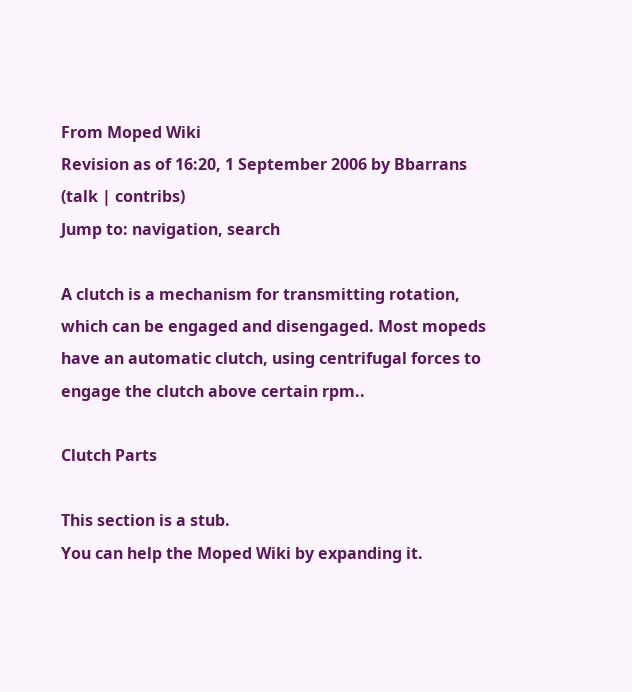From Moped Wiki
Revision as of 16:20, 1 September 2006 by Bbarrans (talk | contribs)
Jump to: navigation, search

A clutch is a mechanism for transmitting rotation, which can be engaged and disengaged. Most mopeds have an automatic clutch, using centrifugal forces to engage the clutch above certain rpm..

Clutch Parts

This section is a stub.
You can help the Moped Wiki by expanding it.